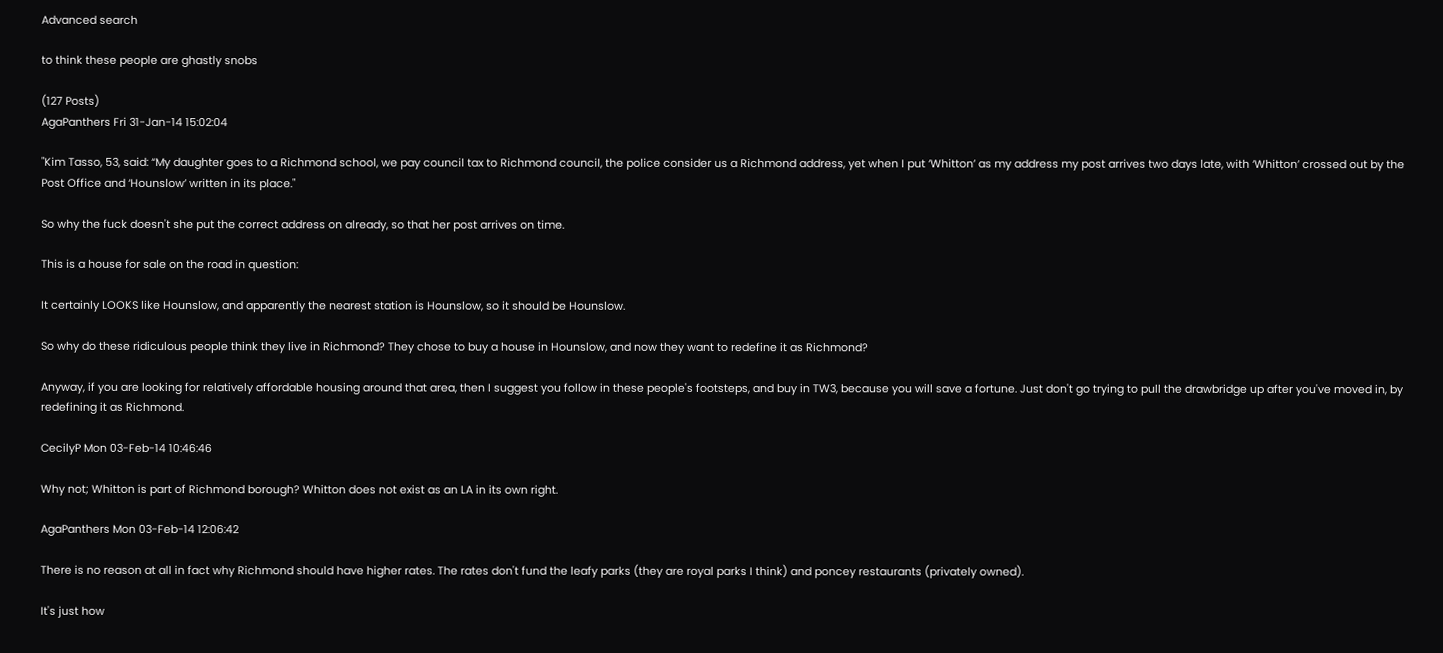Advanced search

to think these people are ghastly snobs

(127 Posts)
AgaPanthers Fri 31-Jan-14 15:02:04

"Kim Tasso, 53, said: “My daughter goes to a Richmond school, we pay council tax to Richmond council, the police consider us a Richmond address, yet when I put ‘Whitton’ as my address my post arrives two days late, with ‘Whitton’ crossed out by the Post Office and ‘Hounslow’ written in its place."

So why the fuck doesn't she put the correct address on already, so that her post arrives on time.

This is a house for sale on the road in question:

It certainly LOOKS like Hounslow, and apparently the nearest station is Hounslow, so it should be Hounslow.

So why do these ridiculous people think they live in Richmond? They chose to buy a house in Hounslow, and now they want to redefine it as Richmond?

Anyway, if you are looking for relatively affordable housing around that area, then I suggest you follow in these people's footsteps, and buy in TW3, because you will save a fortune. Just don't go trying to pull the drawbridge up after you've moved in, by redefining it as Richmond.

CecilyP Mon 03-Feb-14 10:46:46

Why not; Whitton is part of Richmond borough? Whitton does not exist as an LA in its own right.

AgaPanthers Mon 03-Feb-14 12:06:42

There is no reason at all in fact why Richmond should have higher rates. The rates don't fund the leafy parks (they are royal parks I think) and poncey restaurants (privately owned).

It's just how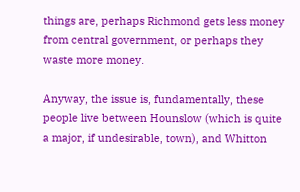things are, perhaps Richmond gets less money from central government, or perhaps they waste more money.

Anyway, the issue is, fundamentally, these people live between Hounslow (which is quite a major, if undesirable, town), and Whitton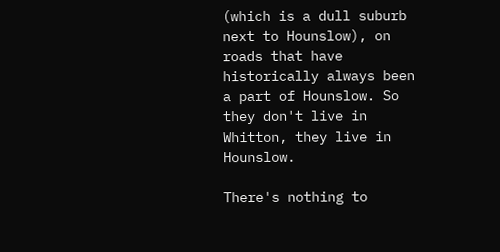(which is a dull suburb next to Hounslow), on roads that have historically always been a part of Hounslow. So they don't live in Whitton, they live in Hounslow.

There's nothing to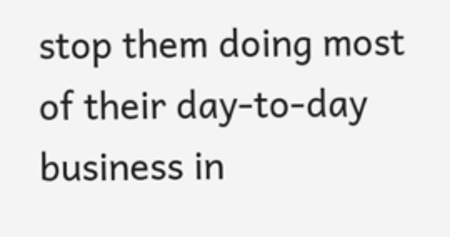stop them doing most of their day-to-day business in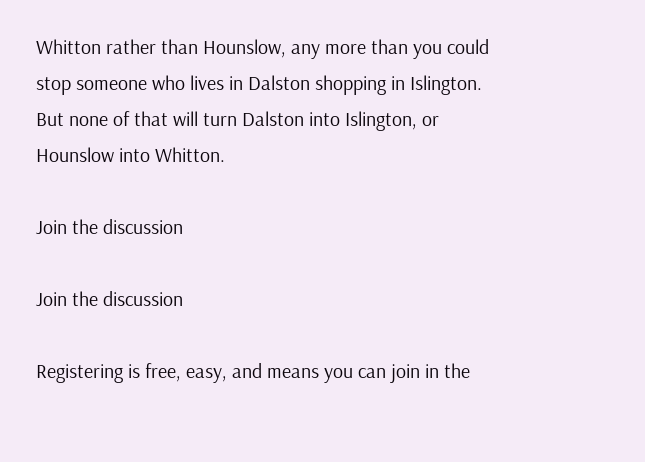Whitton rather than Hounslow, any more than you could stop someone who lives in Dalston shopping in Islington. But none of that will turn Dalston into Islington, or Hounslow into Whitton.

Join the discussion

Join the discussion

Registering is free, easy, and means you can join in the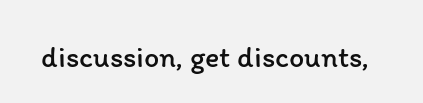discussion, get discounts,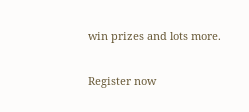win prizes and lots more.

Register now